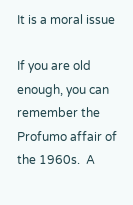It is a moral issue

If you are old enough, you can remember the Profumo affair of the 1960s.  A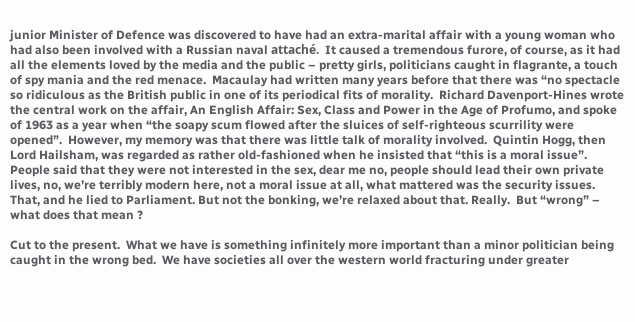junior Minister of Defence was discovered to have had an extra-marital affair with a young woman who had also been involved with a Russian naval attaché.  It caused a tremendous furore, of course, as it had all the elements loved by the media and the public – pretty girls, politicians caught in flagrante, a touch of spy mania and the red menace.  Macaulay had written many years before that there was “no spectacle so ridiculous as the British public in one of its periodical fits of morality.  Richard Davenport-Hines wrote the central work on the affair, An English Affair: Sex, Class and Power in the Age of Profumo, and spoke of 1963 as a year when “the soapy scum flowed after the sluices of self-righteous scurrility were opened”.  However, my memory was that there was little talk of morality involved.  Quintin Hogg, then Lord Hailsham, was regarded as rather old-fashioned when he insisted that “this is a moral issue”.  People said that they were not interested in the sex, dear me no, people should lead their own private lives, no, we’re terribly modern here, not a moral issue at all, what mattered was the security issues. That, and he lied to Parliament. But not the bonking, we’re relaxed about that. Really.  But “wrong” – what does that mean ?

Cut to the present.  What we have is something infinitely more important than a minor politician being caught in the wrong bed.  We have societies all over the western world fracturing under greater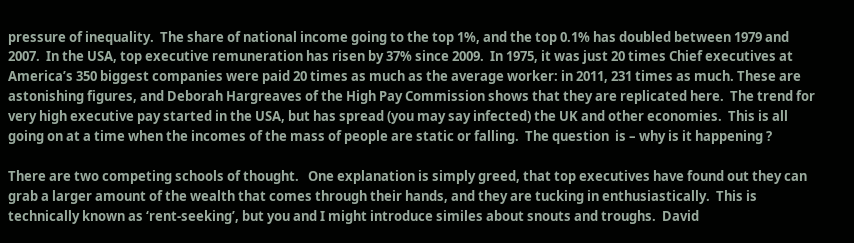pressure of inequality.  The share of national income going to the top 1%, and the top 0.1% has doubled between 1979 and 2007.  In the USA, top executive remuneration has risen by 37% since 2009.  In 1975, it was just 20 times Chief executives at America’s 350 biggest companies were paid 20 times as much as the average worker: in 2011, 231 times as much. These are astonishing figures, and Deborah Hargreaves of the High Pay Commission shows that they are replicated here.  The trend for very high executive pay started in the USA, but has spread (you may say infected) the UK and other economies.  This is all going on at a time when the incomes of the mass of people are static or falling.  The question  is – why is it happening ?

There are two competing schools of thought.   One explanation is simply greed, that top executives have found out they can grab a larger amount of the wealth that comes through their hands, and they are tucking in enthusiastically.  This is technically known as ‘rent-seeking’, but you and I might introduce similes about snouts and troughs.  David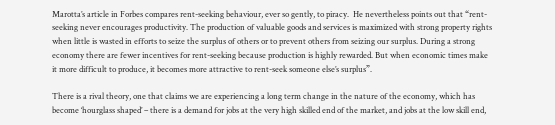Marotta’s article in Forbes compares rent-seeking behaviour, ever so gently, to piracy.  He nevertheless points out that “rent-seeking never encourages productivity. The production of valuable goods and services is maximized with strong property rights when little is wasted in efforts to seize the surplus of others or to prevent others from seizing our surplus. During a strong economy there are fewer incentives for rent-seeking because production is highly rewarded. But when economic times make it more difficult to produce, it becomes more attractive to rent-seek someone else’s surplus”.

There is a rival theory, one that claims we are experiencing a long term change in the nature of the economy, which has become ‘hourglass shaped’ – there is a demand for jobs at the very high skilled end of the market, and jobs at the low skill end,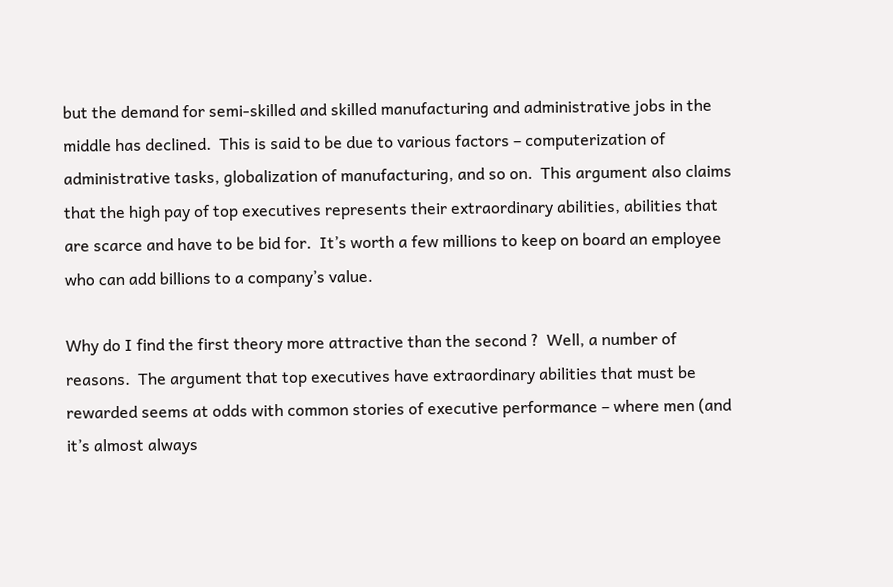but the demand for semi-skilled and skilled manufacturing and administrative jobs in the middle has declined.  This is said to be due to various factors – computerization of administrative tasks, globalization of manufacturing, and so on.  This argument also claims that the high pay of top executives represents their extraordinary abilities, abilities that are scarce and have to be bid for.  It’s worth a few millions to keep on board an employee who can add billions to a company’s value.

Why do I find the first theory more attractive than the second ?  Well, a number of reasons.  The argument that top executives have extraordinary abilities that must be rewarded seems at odds with common stories of executive performance – where men (and it’s almost always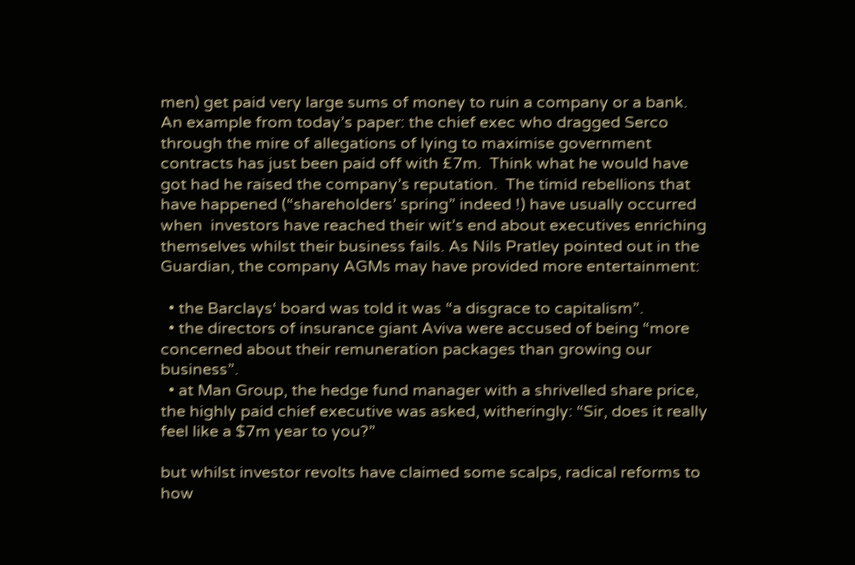men) get paid very large sums of money to ruin a company or a bank.  An example from today’s paper: the chief exec who dragged Serco through the mire of allegations of lying to maximise government contracts has just been paid off with £7m.  Think what he would have got had he raised the company’s reputation.  The timid rebellions that have happened (“shareholders’ spring” indeed !) have usually occurred when  investors have reached their wit’s end about executives enriching themselves whilst their business fails. As Nils Pratley pointed out in the Guardian, the company AGMs may have provided more entertainment:

  • the Barclays‘ board was told it was “a disgrace to capitalism”.
  • the directors of insurance giant Aviva were accused of being “more concerned about their remuneration packages than growing our business”.
  • at Man Group, the hedge fund manager with a shrivelled share price, the highly paid chief executive was asked, witheringly: “Sir, does it really feel like a $7m year to you?”

but whilst investor revolts have claimed some scalps, radical reforms to how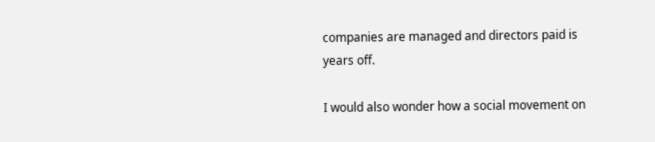companies are managed and directors paid is years off.

I would also wonder how a social movement on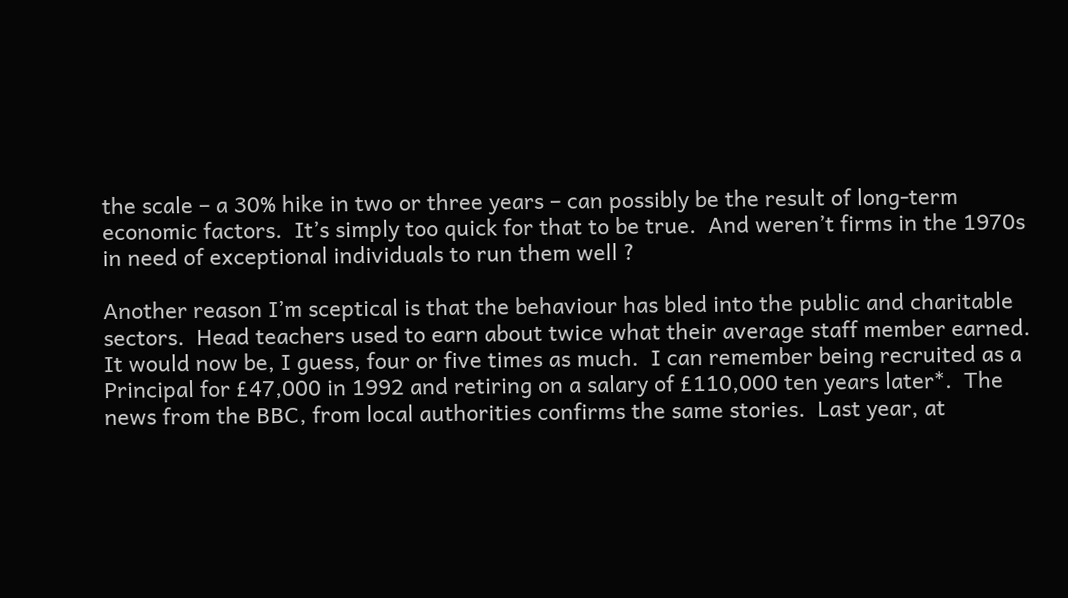the scale – a 30% hike in two or three years – can possibly be the result of long-term economic factors.  It’s simply too quick for that to be true.  And weren’t firms in the 1970s in need of exceptional individuals to run them well ?

Another reason I’m sceptical is that the behaviour has bled into the public and charitable sectors.  Head teachers used to earn about twice what their average staff member earned.  It would now be, I guess, four or five times as much.  I can remember being recruited as a Principal for £47,000 in 1992 and retiring on a salary of £110,000 ten years later*.  The news from the BBC, from local authorities confirms the same stories.  Last year, at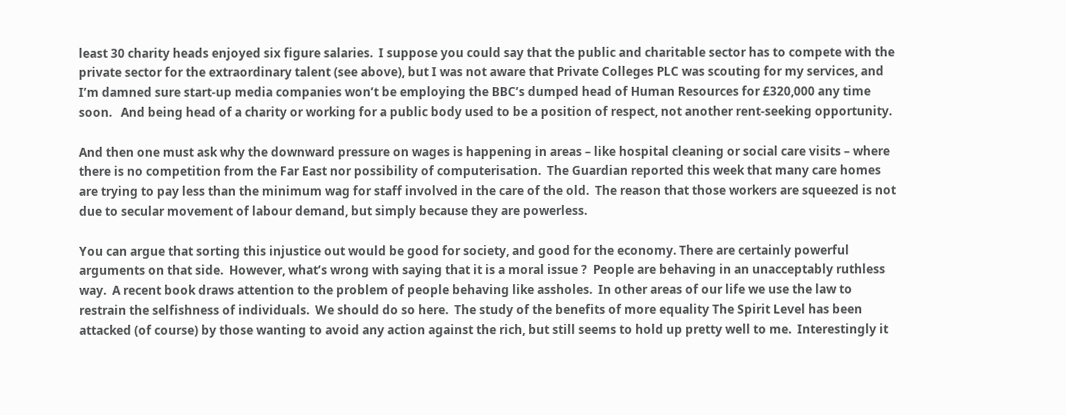least 30 charity heads enjoyed six figure salaries.  I suppose you could say that the public and charitable sector has to compete with the private sector for the extraordinary talent (see above), but I was not aware that Private Colleges PLC was scouting for my services, and I’m damned sure start-up media companies won’t be employing the BBC’s dumped head of Human Resources for £320,000 any time soon.   And being head of a charity or working for a public body used to be a position of respect, not another rent-seeking opportunity.

And then one must ask why the downward pressure on wages is happening in areas – like hospital cleaning or social care visits – where there is no competition from the Far East nor possibility of computerisation.  The Guardian reported this week that many care homes are trying to pay less than the minimum wag for staff involved in the care of the old.  The reason that those workers are squeezed is not due to secular movement of labour demand, but simply because they are powerless.

You can argue that sorting this injustice out would be good for society, and good for the economy. There are certainly powerful arguments on that side.  However, what’s wrong with saying that it is a moral issue ?  People are behaving in an unacceptably ruthless way.  A recent book draws attention to the problem of people behaving like assholes.  In other areas of our life we use the law to restrain the selfishness of individuals.  We should do so here.  The study of the benefits of more equality The Spirit Level has been attacked (of course) by those wanting to avoid any action against the rich, but still seems to hold up pretty well to me.  Interestingly it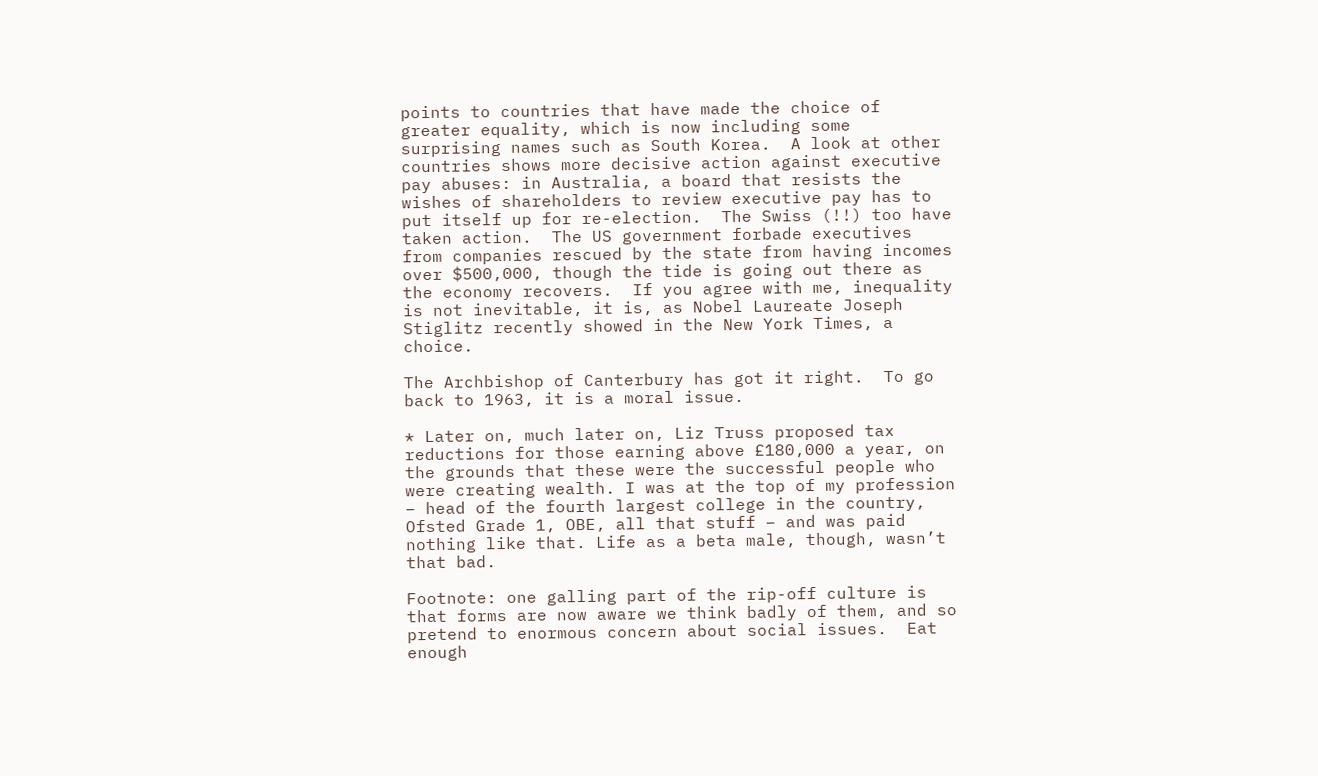points to countries that have made the choice of greater equality, which is now including some surprising names such as South Korea.  A look at other countries shows more decisive action against executive pay abuses: in Australia, a board that resists the wishes of shareholders to review executive pay has to put itself up for re-election.  The Swiss (!!) too have taken action.  The US government forbade executives from companies rescued by the state from having incomes over $500,000, though the tide is going out there as the economy recovers.  If you agree with me, inequality is not inevitable, it is, as Nobel Laureate Joseph Stiglitz recently showed in the New York Times, a choice.

The Archbishop of Canterbury has got it right.  To go back to 1963, it is a moral issue.

* Later on, much later on, Liz Truss proposed tax reductions for those earning above £180,000 a year, on the grounds that these were the successful people who were creating wealth. I was at the top of my profession – head of the fourth largest college in the country, Ofsted Grade 1, OBE, all that stuff – and was paid nothing like that. Life as a beta male, though, wasn’t that bad.

Footnote: one galling part of the rip-off culture is that forms are now aware we think badly of them, and so pretend to enormous concern about social issues.  Eat enough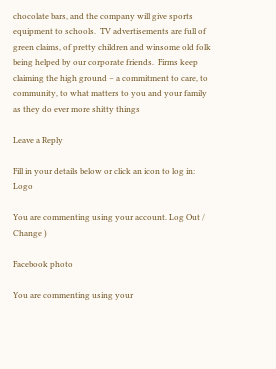chocolate bars, and the company will give sports equipment to schools.  TV advertisements are full of green claims, of pretty children and winsome old folk being helped by our corporate friends.  Firms keep claiming the high ground – a commitment to care, to community, to what matters to you and your family as they do ever more shitty things

Leave a Reply

Fill in your details below or click an icon to log in: Logo

You are commenting using your account. Log Out /  Change )

Facebook photo

You are commenting using your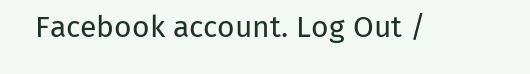Facebook account. Log Out /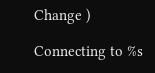Change )

Connecting to %s